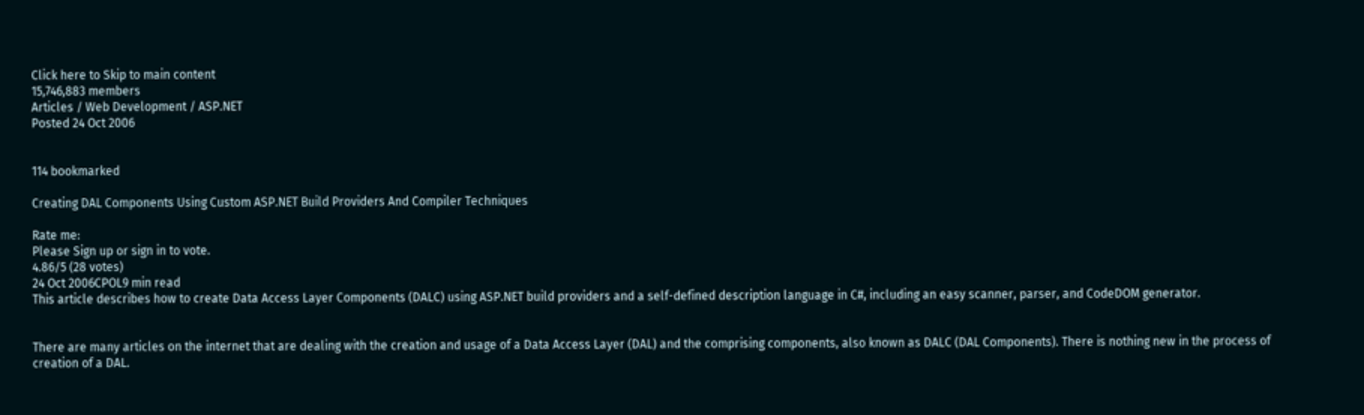Click here to Skip to main content
15,746,883 members
Articles / Web Development / ASP.NET
Posted 24 Oct 2006


114 bookmarked

Creating DAL Components Using Custom ASP.NET Build Providers And Compiler Techniques

Rate me:
Please Sign up or sign in to vote.
4.86/5 (28 votes)
24 Oct 2006CPOL9 min read
This article describes how to create Data Access Layer Components (DALC) using ASP.NET build providers and a self-defined description language in C#, including an easy scanner, parser, and CodeDOM generator.


There are many articles on the internet that are dealing with the creation and usage of a Data Access Layer (DAL) and the comprising components, also known as DALC (DAL Components). There is nothing new in the process of creation of a DAL.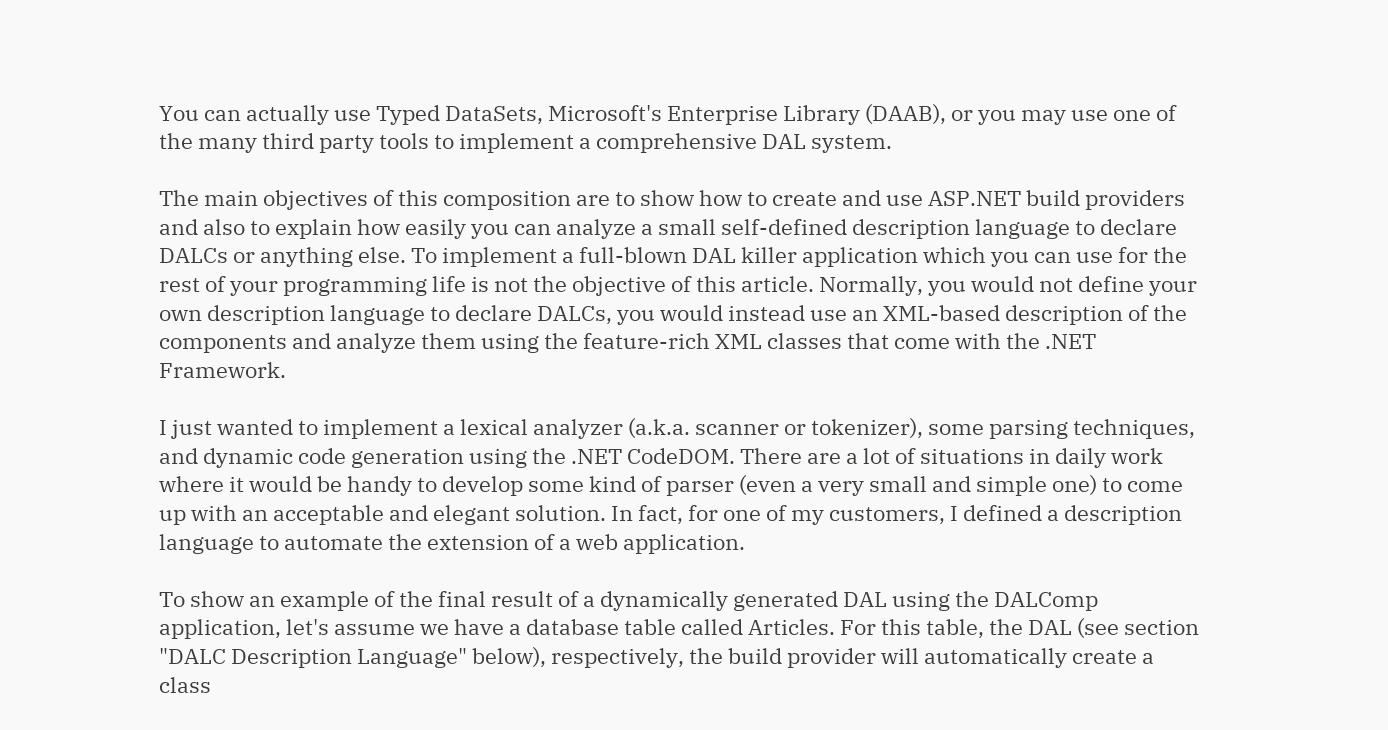You can actually use Typed DataSets, Microsoft's Enterprise Library (DAAB), or you may use one of the many third party tools to implement a comprehensive DAL system.

The main objectives of this composition are to show how to create and use ASP.NET build providers and also to explain how easily you can analyze a small self-defined description language to declare DALCs or anything else. To implement a full-blown DAL killer application which you can use for the rest of your programming life is not the objective of this article. Normally, you would not define your own description language to declare DALCs, you would instead use an XML-based description of the components and analyze them using the feature-rich XML classes that come with the .NET Framework.

I just wanted to implement a lexical analyzer (a.k.a. scanner or tokenizer), some parsing techniques, and dynamic code generation using the .NET CodeDOM. There are a lot of situations in daily work where it would be handy to develop some kind of parser (even a very small and simple one) to come up with an acceptable and elegant solution. In fact, for one of my customers, I defined a description language to automate the extension of a web application.

To show an example of the final result of a dynamically generated DAL using the DALComp application, let's assume we have a database table called Articles. For this table, the DAL (see section "DALC Description Language" below), respectively, the build provider will automatically create a class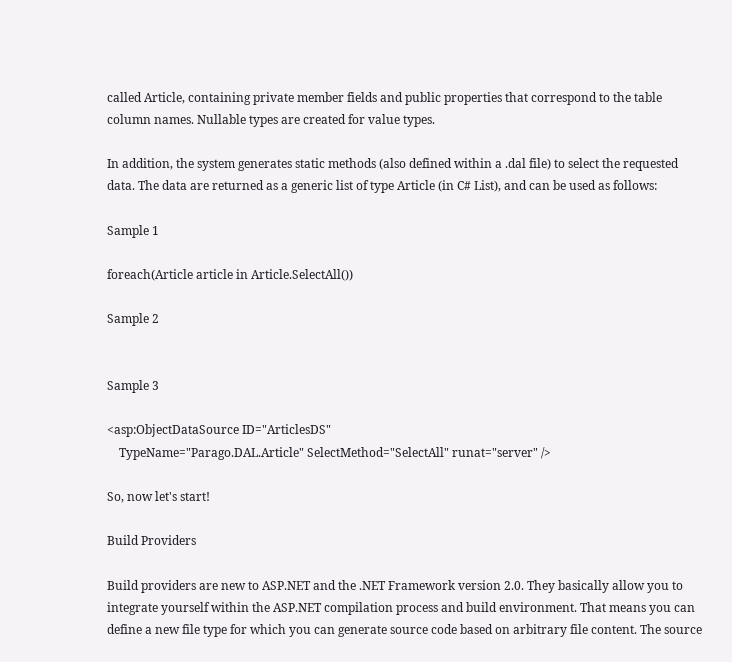called Article, containing private member fields and public properties that correspond to the table column names. Nullable types are created for value types.

In addition, the system generates static methods (also defined within a .dal file) to select the requested data. The data are returned as a generic list of type Article (in C# List), and can be used as follows:

Sample 1

foreach(Article article in Article.SelectAll())

Sample 2


Sample 3

<asp:ObjectDataSource ID="ArticlesDS"
    TypeName="Parago.DAL.Article" SelectMethod="SelectAll" runat="server" />

So, now let's start!

Build Providers

Build providers are new to ASP.NET and the .NET Framework version 2.0. They basically allow you to integrate yourself within the ASP.NET compilation process and build environment. That means you can define a new file type for which you can generate source code based on arbitrary file content. The source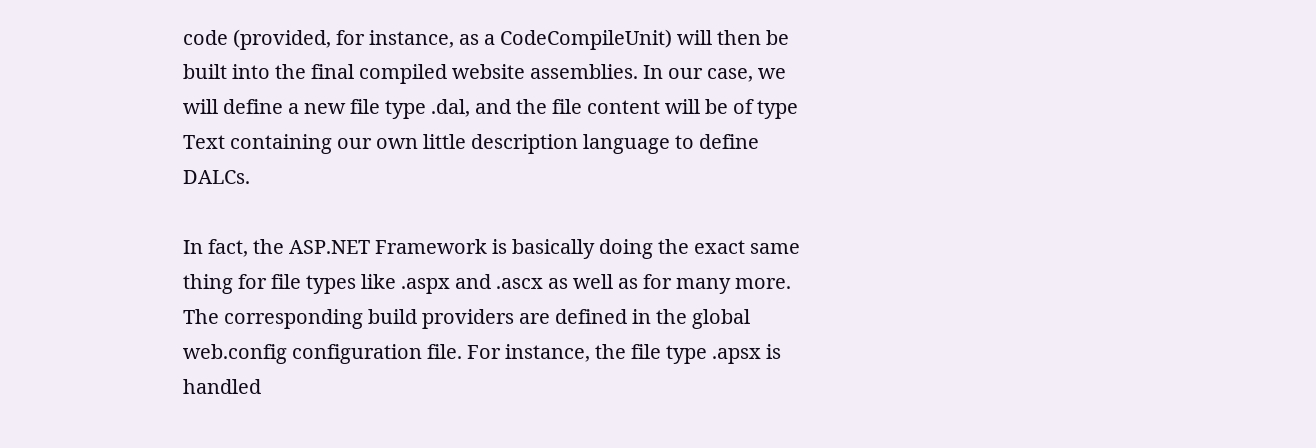code (provided, for instance, as a CodeCompileUnit) will then be built into the final compiled website assemblies. In our case, we will define a new file type .dal, and the file content will be of type Text containing our own little description language to define DALCs.

In fact, the ASP.NET Framework is basically doing the exact same thing for file types like .aspx and .ascx as well as for many more. The corresponding build providers are defined in the global web.config configuration file. For instance, the file type .apsx is handled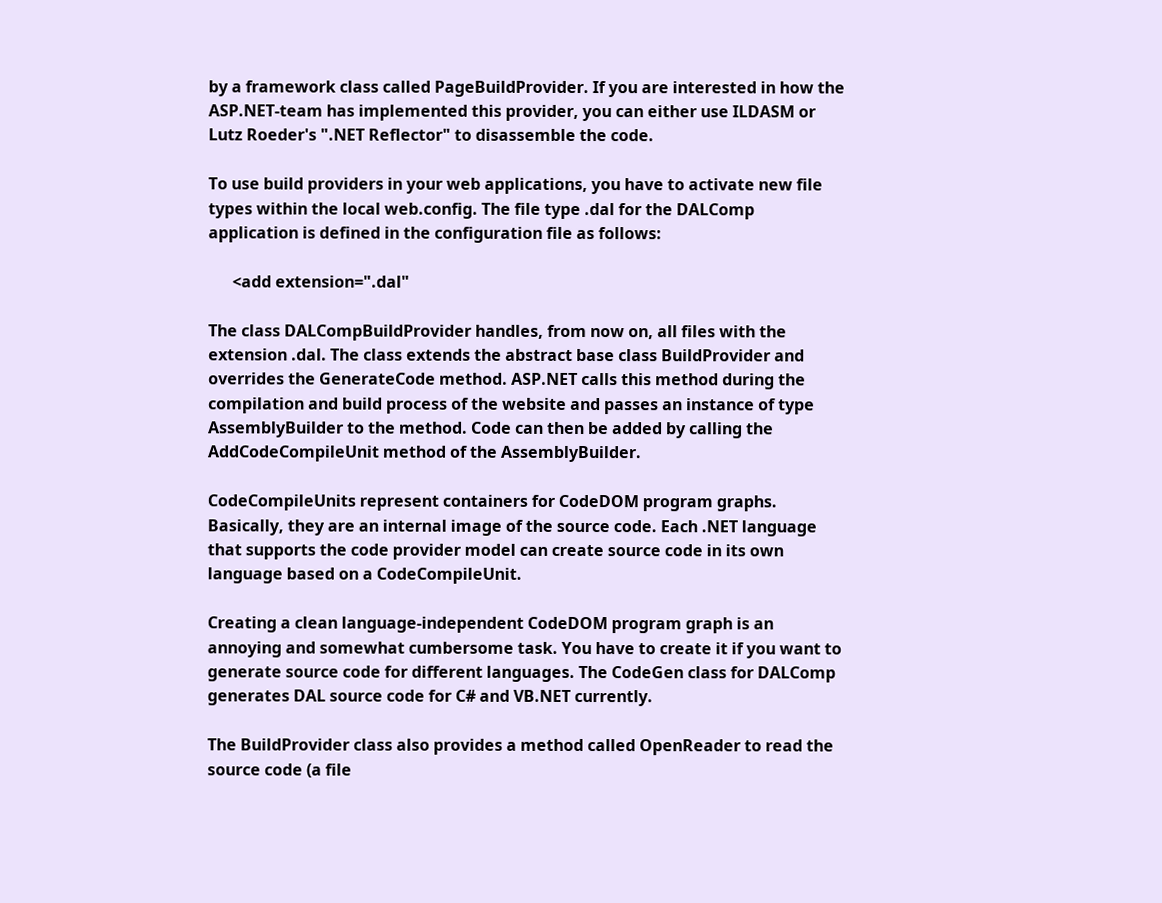by a framework class called PageBuildProvider. If you are interested in how the ASP.NET-team has implemented this provider, you can either use ILDASM or Lutz Roeder's ".NET Reflector" to disassemble the code.

To use build providers in your web applications, you have to activate new file types within the local web.config. The file type .dal for the DALComp application is defined in the configuration file as follows:

      <add extension=".dal"

The class DALCompBuildProvider handles, from now on, all files with the extension .dal. The class extends the abstract base class BuildProvider and overrides the GenerateCode method. ASP.NET calls this method during the compilation and build process of the website and passes an instance of type AssemblyBuilder to the method. Code can then be added by calling the AddCodeCompileUnit method of the AssemblyBuilder.

CodeCompileUnits represent containers for CodeDOM program graphs. Basically, they are an internal image of the source code. Each .NET language that supports the code provider model can create source code in its own language based on a CodeCompileUnit.

Creating a clean language-independent CodeDOM program graph is an annoying and somewhat cumbersome task. You have to create it if you want to generate source code for different languages. The CodeGen class for DALComp generates DAL source code for C# and VB.NET currently.

The BuildProvider class also provides a method called OpenReader to read the source code (a file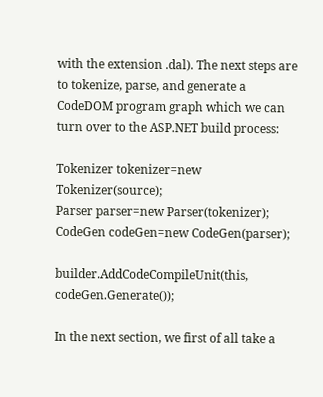with the extension .dal). The next steps are to tokenize, parse, and generate a CodeDOM program graph which we can turn over to the ASP.NET build process:

Tokenizer tokenizer=new Tokenizer(source);
Parser parser=new Parser(tokenizer);
CodeGen codeGen=new CodeGen(parser);

builder.AddCodeCompileUnit(this, codeGen.Generate());

In the next section, we first of all take a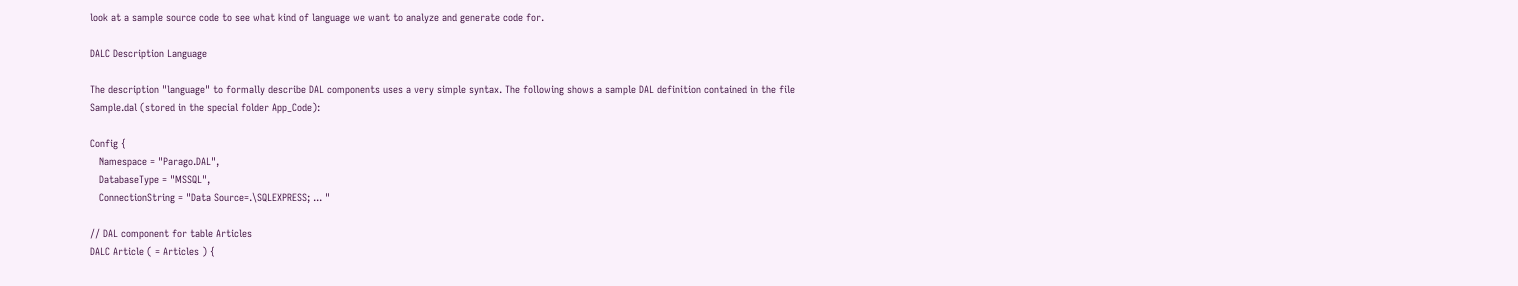look at a sample source code to see what kind of language we want to analyze and generate code for.

DALC Description Language

The description "language" to formally describe DAL components uses a very simple syntax. The following shows a sample DAL definition contained in the file Sample.dal (stored in the special folder App_Code):

Config {
   Namespace = "Parago.DAL",
   DatabaseType = "MSSQL",
   ConnectionString = "Data Source=.\SQLEXPRESS; ... "

// DAL component for table Articles
DALC Article ( = Articles ) {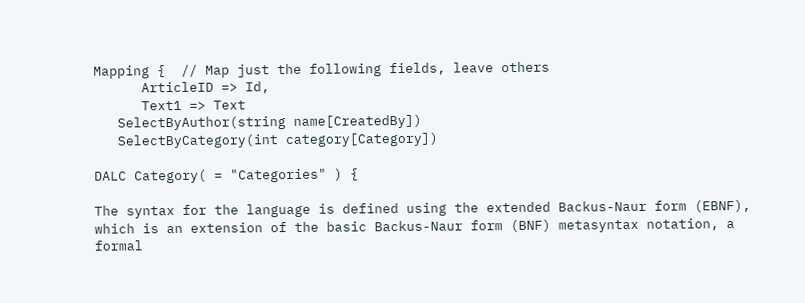Mapping {  // Map just the following fields, leave others
      ArticleID => Id,
      Text1 => Text
   SelectByAuthor(string name[CreatedBy])
   SelectByCategory(int category[Category])

DALC Category( = "Categories" ) {

The syntax for the language is defined using the extended Backus-Naur form (EBNF), which is an extension of the basic Backus-Naur form (BNF) metasyntax notation, a formal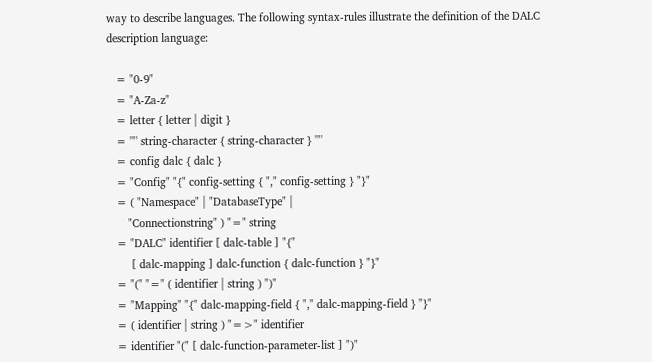way to describe languages. The following syntax-rules illustrate the definition of the DALC description language:

   = "0-9"
   = "A-Za-z"
   = letter { letter | digit }
   = '"' string-character { string-character } '"'
   = config dalc { dalc }
   = "Config" "{" config-setting { "," config-setting } "}"
   = ( "Namespace" | "DatabaseType" |
       "Connectionstring" ) "=" string
   = "DALC" identifier [ dalc-table ] "{"
        [ dalc-mapping ] dalc-function { dalc-function } "}"
   = "(" "=" ( identifier | string ) ")"
   = "Mapping" "{" dalc-mapping-field { "," dalc-mapping-field } "}"
   = ( identifier | string ) "=>" identifier
   = identifier "(" [ dalc-function-parameter-list ] ")"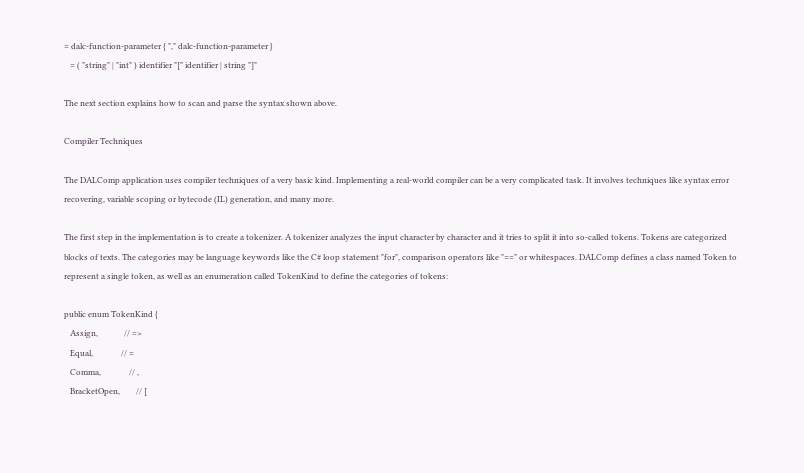= dalc-function-parameter { "," dalc-function-parameter }
   = ( "string" | "int" ) identifier "[" identifier | string "]"

The next section explains how to scan and parse the syntax shown above.

Compiler Techniques

The DALComp application uses compiler techniques of a very basic kind. Implementing a real-world compiler can be a very complicated task. It involves techniques like syntax error recovering, variable scoping or bytecode (IL) generation, and many more.

The first step in the implementation is to create a tokenizer. A tokenizer analyzes the input character by character and it tries to split it into so-called tokens. Tokens are categorized blocks of texts. The categories may be language keywords like the C# loop statement "for", comparison operators like "==" or whitespaces. DALComp defines a class named Token to represent a single token, as well as an enumeration called TokenKind to define the categories of tokens:

public enum TokenKind {
   Assign,             // =>
   Equal,              // =
   Comma,              // ,
   BracketOpen,        // [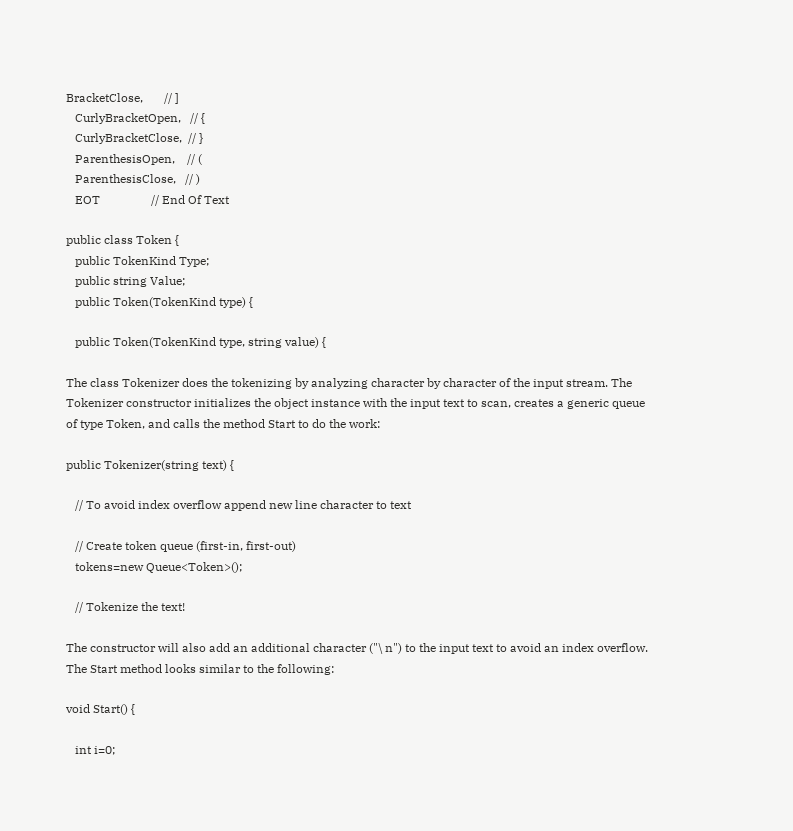BracketClose,       // ]
   CurlyBracketOpen,   // {
   CurlyBracketClose,  // }
   ParenthesisOpen,    // (
   ParenthesisClose,   // )
   EOT                 // End Of Text

public class Token {
   public TokenKind Type;
   public string Value;
   public Token(TokenKind type) {

   public Token(TokenKind type, string value) {

The class Tokenizer does the tokenizing by analyzing character by character of the input stream. The Tokenizer constructor initializes the object instance with the input text to scan, creates a generic queue of type Token, and calls the method Start to do the work:

public Tokenizer(string text) {

   // To avoid index overflow append new line character to text

   // Create token queue (first-in, first-out)
   tokens=new Queue<Token>();

   // Tokenize the text!

The constructor will also add an additional character ("\ n") to the input text to avoid an index overflow. The Start method looks similar to the following:

void Start() {

   int i=0;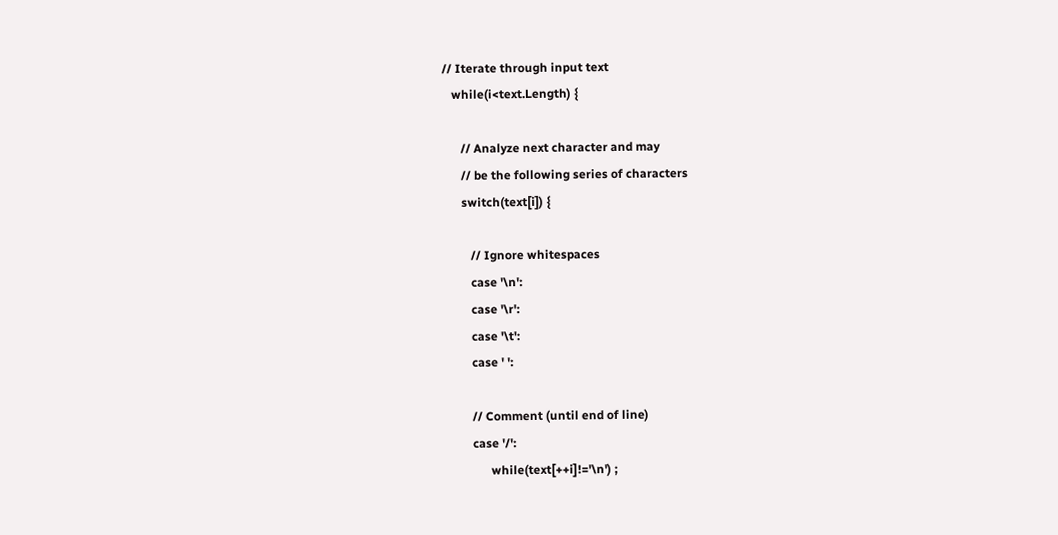// Iterate through input text
   while(i<text.Length) {

      // Analyze next character and may
      // be the following series of characters
      switch(text[i]) {

         // Ignore whitespaces
         case '\n':
         case '\r':
         case '\t':
         case ' ':

         // Comment (until end of line)
         case '/':
               while(text[++i]!='\n') ;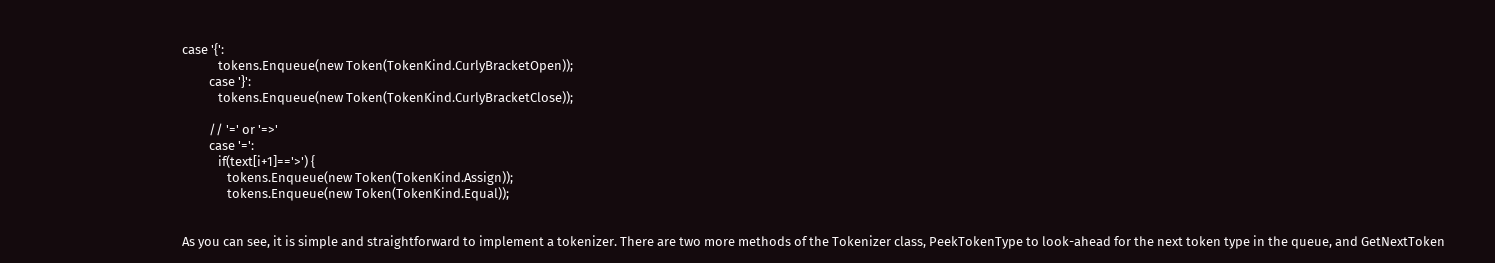case '{':
            tokens.Enqueue(new Token(TokenKind.CurlyBracketOpen));
         case '}':
            tokens.Enqueue(new Token(TokenKind.CurlyBracketClose));

         // '=' or '=>'
         case '=':
            if(text[i+1]=='>') {
               tokens.Enqueue(new Token(TokenKind.Assign));
               tokens.Enqueue(new Token(TokenKind.Equal));


As you can see, it is simple and straightforward to implement a tokenizer. There are two more methods of the Tokenizer class, PeekTokenType to look-ahead for the next token type in the queue, and GetNextToken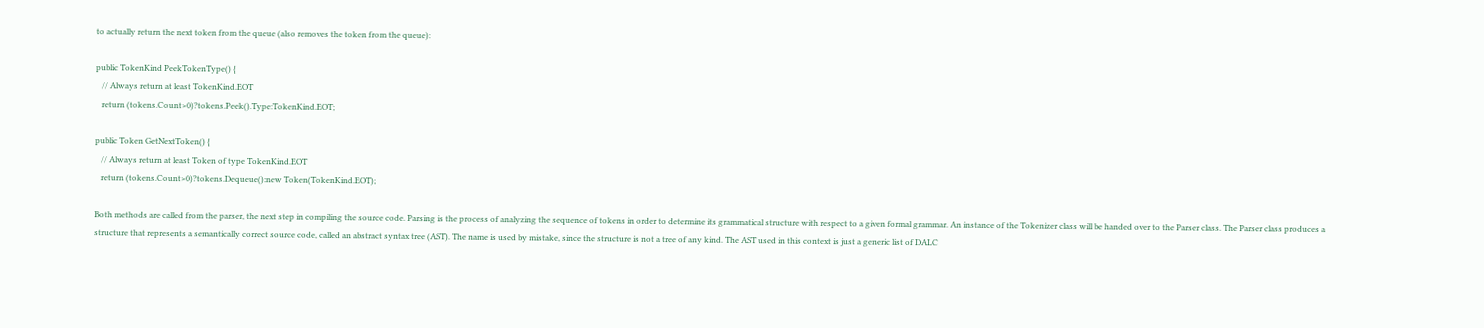to actually return the next token from the queue (also removes the token from the queue):

public TokenKind PeekTokenType() {
   // Always return at least TokenKind.EOT
   return (tokens.Count>0)?tokens.Peek().Type:TokenKind.EOT;

public Token GetNextToken() {
   // Always return at least Token of type TokenKind.EOT
   return (tokens.Count>0)?tokens.Dequeue():new Token(TokenKind.EOT);

Both methods are called from the parser, the next step in compiling the source code. Parsing is the process of analyzing the sequence of tokens in order to determine its grammatical structure with respect to a given formal grammar. An instance of the Tokenizer class will be handed over to the Parser class. The Parser class produces a structure that represents a semantically correct source code, called an abstract syntax tree (AST). The name is used by mistake, since the structure is not a tree of any kind. The AST used in this context is just a generic list of DALC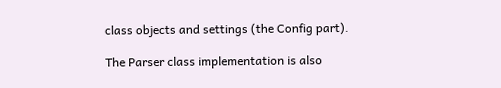class objects and settings (the Config part).

The Parser class implementation is also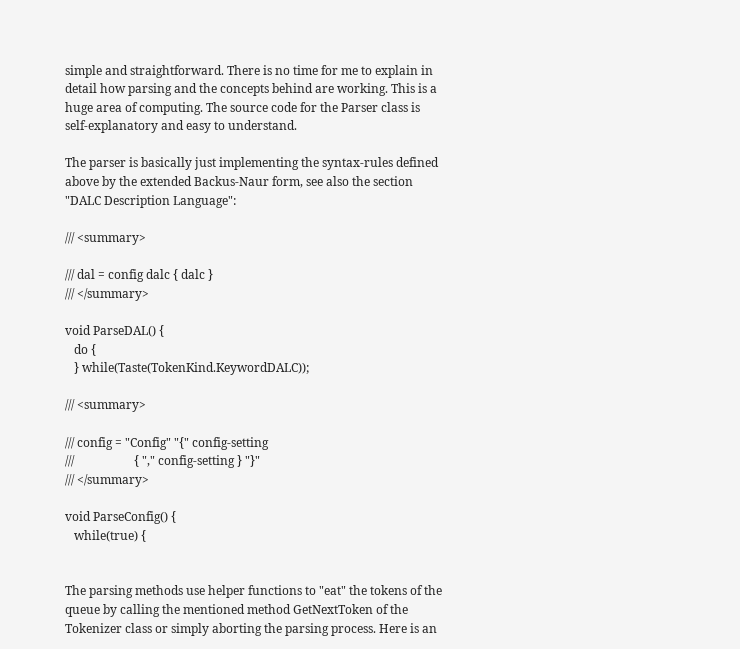simple and straightforward. There is no time for me to explain in detail how parsing and the concepts behind are working. This is a huge area of computing. The source code for the Parser class is self-explanatory and easy to understand.

The parser is basically just implementing the syntax-rules defined above by the extended Backus-Naur form, see also the section "DALC Description Language":

/// <summary>

/// dal = config dalc { dalc }
/// </summary>

void ParseDAL() {
   do {
   } while(Taste(TokenKind.KeywordDALC));

/// <summary>

/// config = "Config" "{" config-setting
///                    { "," config-setting } "}"
/// </summary>

void ParseConfig() {
   while(true) {


The parsing methods use helper functions to "eat" the tokens of the queue by calling the mentioned method GetNextToken of the Tokenizer class or simply aborting the parsing process. Here is an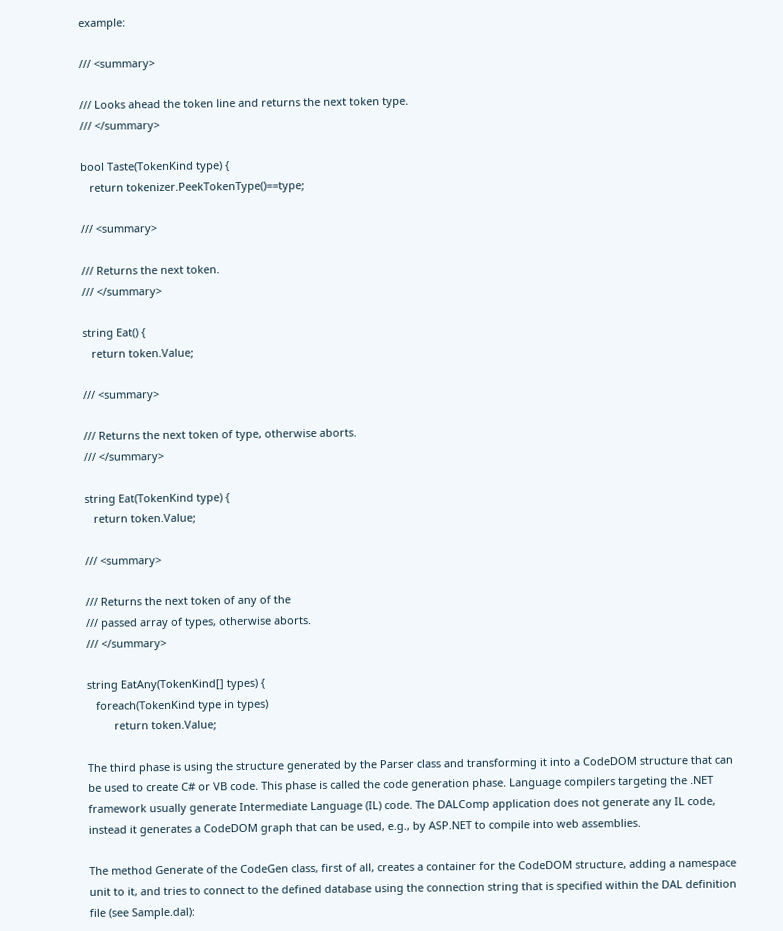example:

/// <summary>

/// Looks ahead the token line and returns the next token type.
/// </summary>

bool Taste(TokenKind type) {
   return tokenizer.PeekTokenType()==type;

/// <summary>

/// Returns the next token.
/// </summary>

string Eat() {
   return token.Value;

/// <summary>

/// Returns the next token of type, otherwise aborts.
/// </summary>

string Eat(TokenKind type) {
   return token.Value;

/// <summary>

/// Returns the next token of any of the
/// passed array of types, otherwise aborts.
/// </summary>

string EatAny(TokenKind[] types) {
   foreach(TokenKind type in types)
         return token.Value;

The third phase is using the structure generated by the Parser class and transforming it into a CodeDOM structure that can be used to create C# or VB code. This phase is called the code generation phase. Language compilers targeting the .NET framework usually generate Intermediate Language (IL) code. The DALComp application does not generate any IL code, instead it generates a CodeDOM graph that can be used, e.g., by ASP.NET to compile into web assemblies.

The method Generate of the CodeGen class, first of all, creates a container for the CodeDOM structure, adding a namespace unit to it, and tries to connect to the defined database using the connection string that is specified within the DAL definition file (see Sample.dal):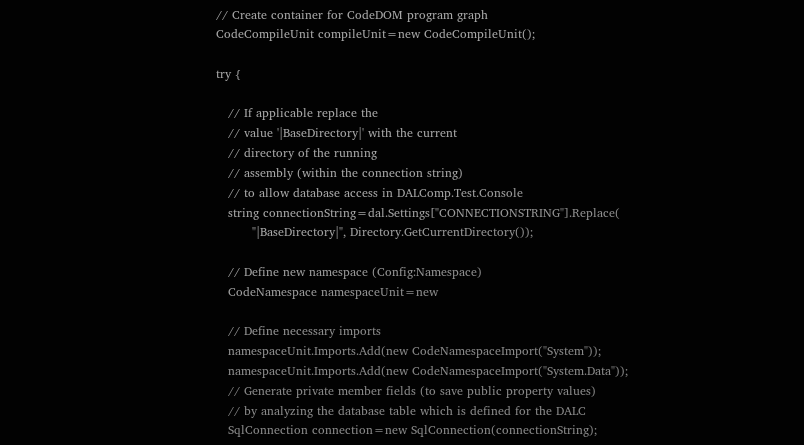// Create container for CodeDOM program graph
CodeCompileUnit compileUnit=new CodeCompileUnit();

try {

   // If applicable replace the
   // value '|BaseDirectory|' with the current
   // directory of the running
   // assembly (within the connection string)
   // to allow database access in DALComp.Test.Console
   string connectionString=dal.Settings["CONNECTIONSTRING"].Replace(
         "|BaseDirectory|", Directory.GetCurrentDirectory());

   // Define new namespace (Config:Namespace)
   CodeNamespace namespaceUnit=new

   // Define necessary imports
   namespaceUnit.Imports.Add(new CodeNamespaceImport("System"));
   namespaceUnit.Imports.Add(new CodeNamespaceImport("System.Data"));
   // Generate private member fields (to save public property values)
   // by analyzing the database table which is defined for the DALC
   SqlConnection connection=new SqlConnection(connectionString);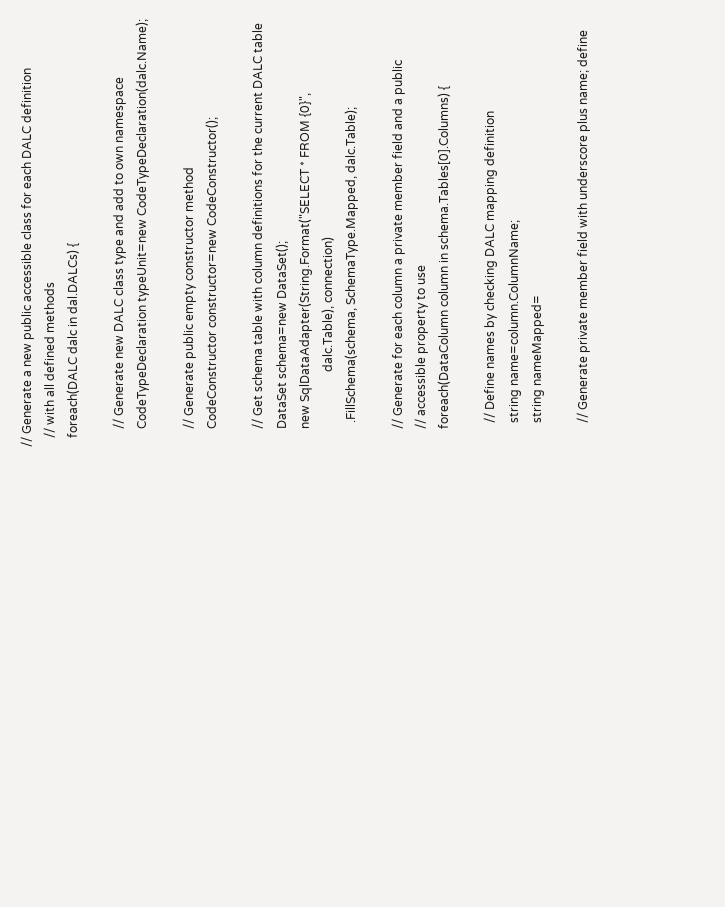// Generate a new public accessible class for each DALC definition
   // with all defined methods
   foreach(DALC dalc in dal.DALCs) {

      // Generate new DALC class type and add to own namespace
      CodeTypeDeclaration typeUnit=new CodeTypeDeclaration(dalc.Name);

      // Generate public empty constructor method
      CodeConstructor constructor=new CodeConstructor();

      // Get schema table with column definitions for the current DALC table
      DataSet schema=new DataSet();
      new SqlDataAdapter(String.Format("SELECT * FROM {0}",
                         dalc.Table), connection)
        .FillSchema(schema, SchemaType.Mapped, dalc.Table);

      // Generate for each column a private member field and a public
      // accessible property to use
      foreach(DataColumn column in schema.Tables[0].Columns) {

        // Define names by checking DALC mapping definition
        string name=column.ColumnName;
        string nameMapped=

        // Generate private member field with underscore plus name; define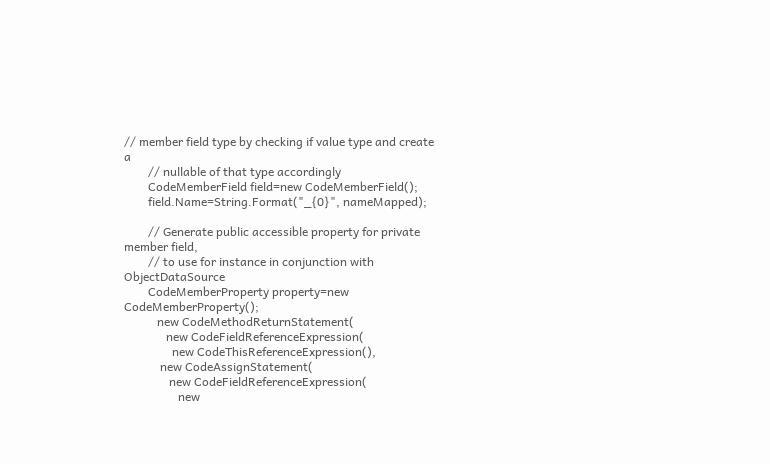// member field type by checking if value type and create a
        // nullable of that type accordingly
        CodeMemberField field=new CodeMemberField();
        field.Name=String.Format("_{0}", nameMapped);

        // Generate public accessible property for private member field,
        // to use for instance in conjunction with ObjectDataSource
        CodeMemberProperty property=new CodeMemberProperty();
           new CodeMethodReturnStatement(
              new CodeFieldReferenceExpression(
                new CodeThisReferenceExpression(),
            new CodeAssignStatement(
               new CodeFieldReferenceExpression(
                  new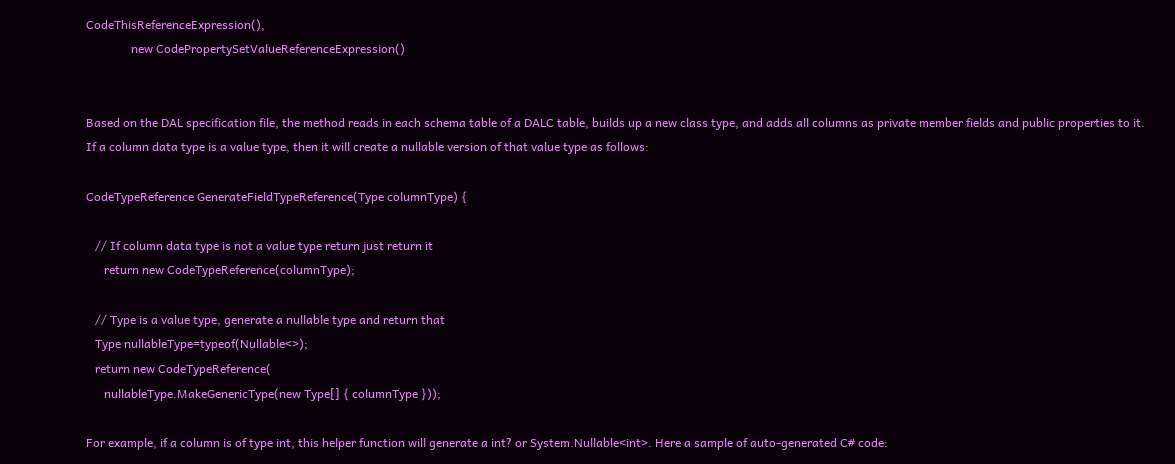CodeThisReferenceExpression(),
               new CodePropertySetValueReferenceExpression()


Based on the DAL specification file, the method reads in each schema table of a DALC table, builds up a new class type, and adds all columns as private member fields and public properties to it. If a column data type is a value type, then it will create a nullable version of that value type as follows:

CodeTypeReference GenerateFieldTypeReference(Type columnType) {

   // If column data type is not a value type return just return it
      return new CodeTypeReference(columnType);

   // Type is a value type, generate a nullable type and return that
   Type nullableType=typeof(Nullable<>);
   return new CodeTypeReference(
      nullableType.MakeGenericType(new Type[] { columnType }));

For example, if a column is of type int, this helper function will generate a int? or System.Nullable<int>. Here a sample of auto-generated C# code: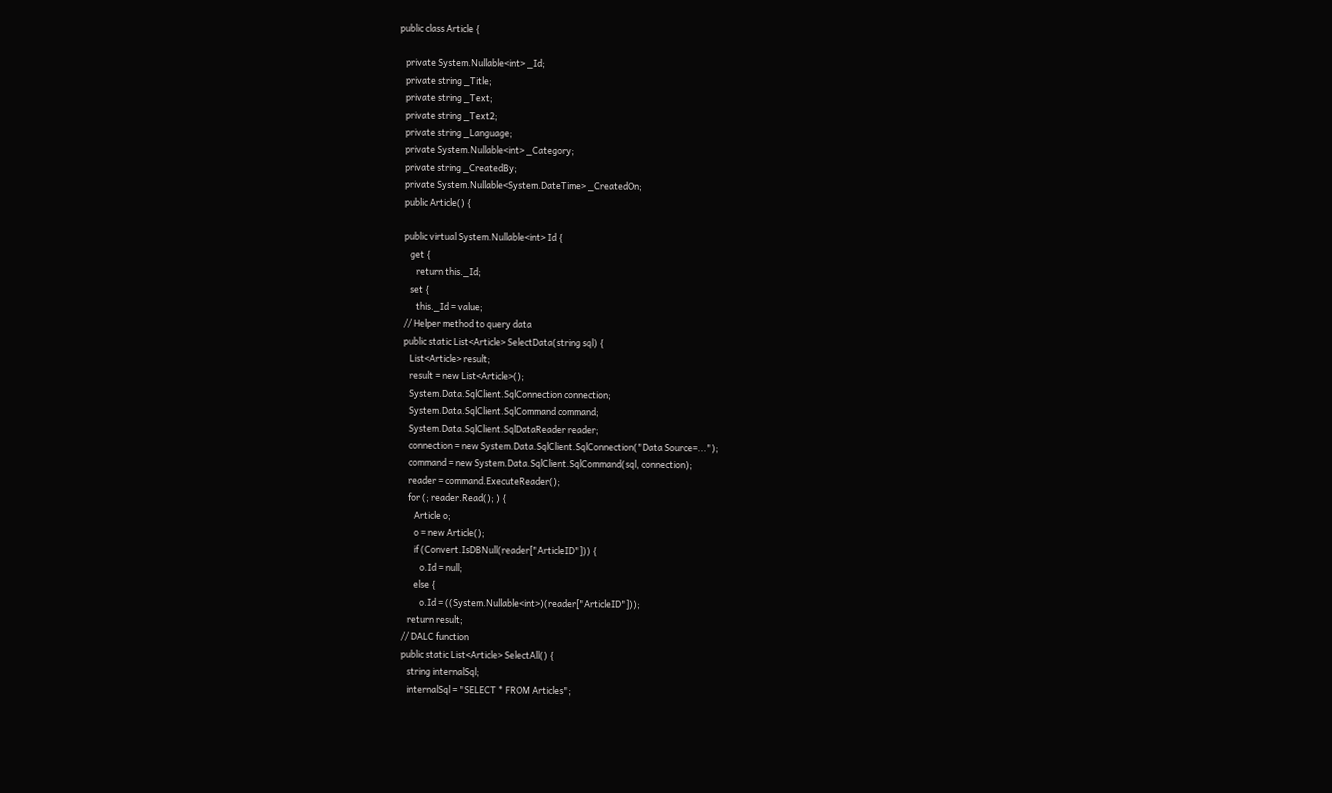public class Article {

   private System.Nullable<int> _Id;
   private string _Title;
   private string _Text;
   private string _Text2;
   private string _Language;
   private System.Nullable<int> _Category;
   private string _CreatedBy;
   private System.Nullable<System.DateTime> _CreatedOn;
   public Article() {

   public virtual System.Nullable<int> Id {
      get {
         return this._Id;
      set {
         this._Id = value;
   // Helper method to query data
   public static List<Article> SelectData(string sql) {
      List<Article> result;
      result = new List<Article>();
      System.Data.SqlClient.SqlConnection connection;
      System.Data.SqlClient.SqlCommand command;
      System.Data.SqlClient.SqlDataReader reader;
      connection = new System.Data.SqlClient.SqlConnection("Data Source=...");
      command = new System.Data.SqlClient.SqlCommand(sql, connection);
      reader = command.ExecuteReader();
      for (; reader.Read(); ) {
         Article o;
         o = new Article();
         if (Convert.IsDBNull(reader["ArticleID"])) {
            o.Id = null;
         else {
            o.Id = ((System.Nullable<int>)(reader["ArticleID"]));
      return result;
   // DALC function
   public static List<Article> SelectAll() {
      string internalSql;
      internalSql = "SELECT * FROM Articles";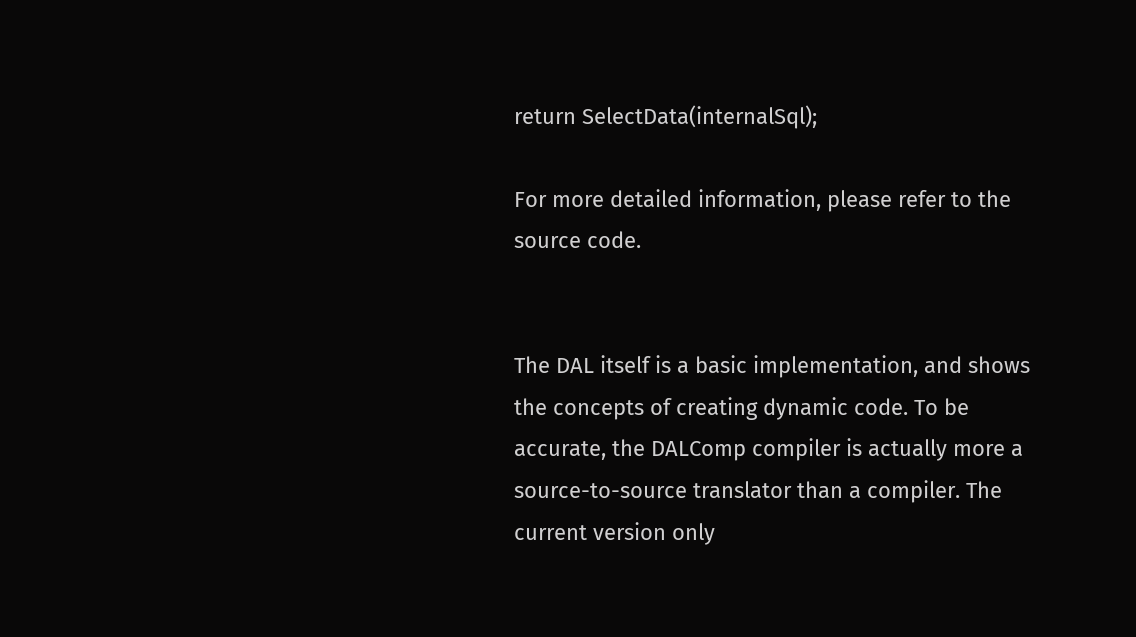return SelectData(internalSql);

For more detailed information, please refer to the source code.


The DAL itself is a basic implementation, and shows the concepts of creating dynamic code. To be accurate, the DALComp compiler is actually more a source-to-source translator than a compiler. The current version only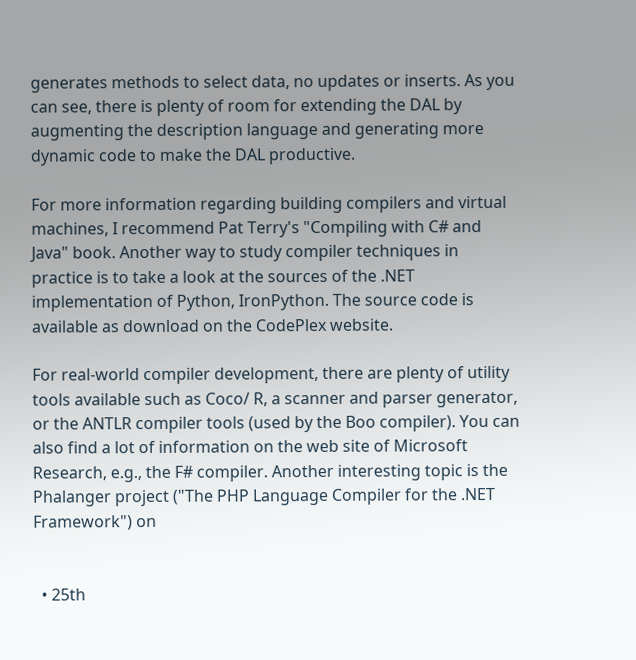generates methods to select data, no updates or inserts. As you can see, there is plenty of room for extending the DAL by augmenting the description language and generating more dynamic code to make the DAL productive.

For more information regarding building compilers and virtual machines, I recommend Pat Terry's "Compiling with C# and Java" book. Another way to study compiler techniques in practice is to take a look at the sources of the .NET implementation of Python, IronPython. The source code is available as download on the CodePlex website.

For real-world compiler development, there are plenty of utility tools available such as Coco/ R, a scanner and parser generator, or the ANTLR compiler tools (used by the Boo compiler). You can also find a lot of information on the web site of Microsoft Research, e.g., the F# compiler. Another interesting topic is the Phalanger project ("The PHP Language Compiler for the .NET Framework") on


  • 25th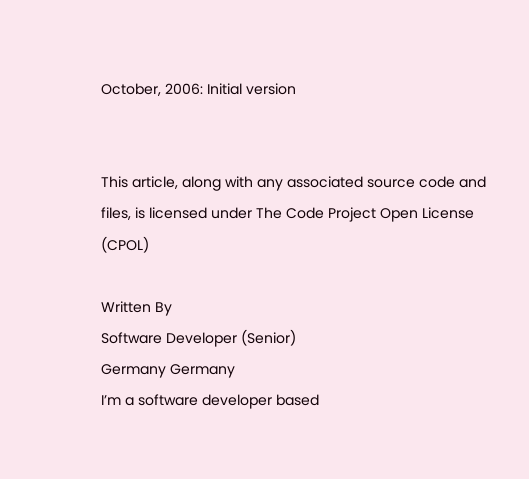October, 2006: Initial version


This article, along with any associated source code and files, is licensed under The Code Project Open License (CPOL)

Written By
Software Developer (Senior)
Germany Germany
I’m a software developer based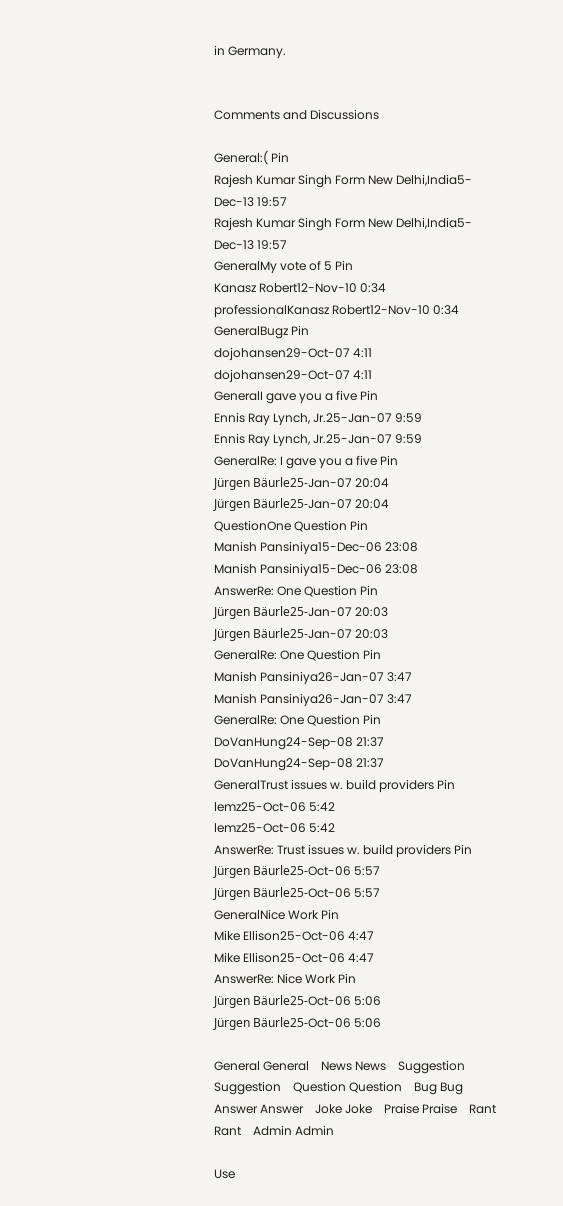in Germany.


Comments and Discussions

General:( Pin
Rajesh Kumar Singh Form New Delhi,India5-Dec-13 19:57
Rajesh Kumar Singh Form New Delhi,India5-Dec-13 19:57
GeneralMy vote of 5 Pin
Kanasz Robert12-Nov-10 0:34
professionalKanasz Robert12-Nov-10 0:34
GeneralBugz Pin
dojohansen29-Oct-07 4:11
dojohansen29-Oct-07 4:11
GeneralI gave you a five Pin
Ennis Ray Lynch, Jr.25-Jan-07 9:59
Ennis Ray Lynch, Jr.25-Jan-07 9:59
GeneralRe: I gave you a five Pin
Jürgen Bäurle25-Jan-07 20:04
Jürgen Bäurle25-Jan-07 20:04
QuestionOne Question Pin
Manish Pansiniya15-Dec-06 23:08
Manish Pansiniya15-Dec-06 23:08
AnswerRe: One Question Pin
Jürgen Bäurle25-Jan-07 20:03
Jürgen Bäurle25-Jan-07 20:03
GeneralRe: One Question Pin
Manish Pansiniya26-Jan-07 3:47
Manish Pansiniya26-Jan-07 3:47
GeneralRe: One Question Pin
DoVanHung24-Sep-08 21:37
DoVanHung24-Sep-08 21:37
GeneralTrust issues w. build providers Pin
lemz25-Oct-06 5:42
lemz25-Oct-06 5:42
AnswerRe: Trust issues w. build providers Pin
Jürgen Bäurle25-Oct-06 5:57
Jürgen Bäurle25-Oct-06 5:57
GeneralNice Work Pin
Mike Ellison25-Oct-06 4:47
Mike Ellison25-Oct-06 4:47
AnswerRe: Nice Work Pin
Jürgen Bäurle25-Oct-06 5:06
Jürgen Bäurle25-Oct-06 5:06

General General    News News    Suggestion Suggestion    Question Question    Bug Bug    Answer Answer    Joke Joke    Praise Praise    Rant Rant    Admin Admin

Use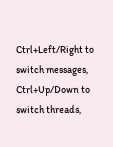Ctrl+Left/Right to switch messages, Ctrl+Up/Down to switch threads,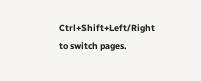Ctrl+Shift+Left/Right to switch pages.